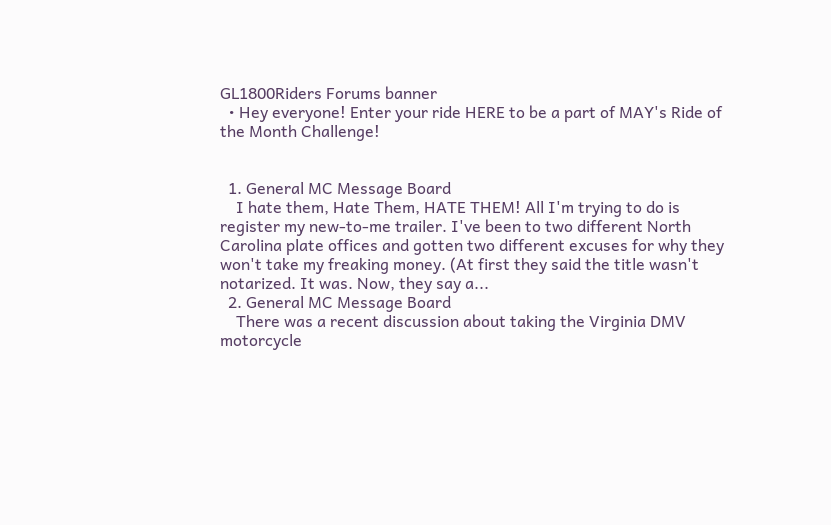GL1800Riders Forums banner
  • Hey everyone! Enter your ride HERE to be a part of MAY's Ride of the Month Challenge!


  1. General MC Message Board
    I hate them, Hate Them, HATE THEM! All I'm trying to do is register my new-to-me trailer. I've been to two different North Carolina plate offices and gotten two different excuses for why they won't take my freaking money. (At first they said the title wasn't notarized. It was. Now, they say a...
  2. General MC Message Board
    There was a recent discussion about taking the Virginia DMV motorcycle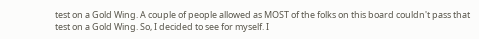test on a Gold Wing. A couple of people allowed as MOST of the folks on this board couldn't pass that test on a Gold Wing. So, I decided to see for myself. I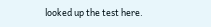looked up the test here.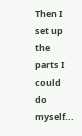Then I set up the parts I could do myself...